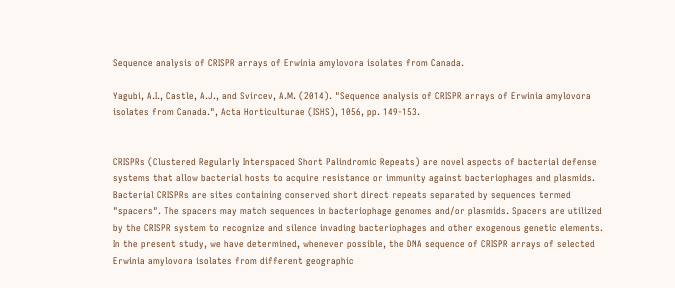Sequence analysis of CRISPR arrays of Erwinia amylovora isolates from Canada.

Yagubi, A.I., Castle, A.J., and Svircev, A.M. (2014). "Sequence analysis of CRISPR arrays of Erwinia amylovora isolates from Canada.", Acta Horticulturae (ISHS), 1056, pp. 149-153.


CRISPRs (Clustered Regularly Interspaced Short Palindromic Repeats) are novel aspects of bacterial defense systems that allow bacterial hosts to acquire resistance or immunity against bacteriophages and plasmids. Bacterial CRISPRs are sites containing conserved short direct repeats separated by sequences termed "spacers". The spacers may match sequences in bacteriophage genomes and/or plasmids. Spacers are utilized by the CRISPR system to recognize and silence invading bacteriophages and other exogenous genetic elements. In the present study, we have determined, whenever possible, the DNA sequence of CRISPR arrays of selected Erwinia amylovora isolates from different geographic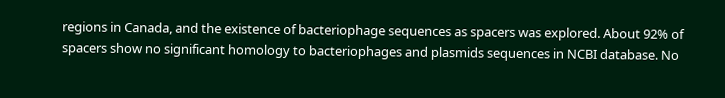regions in Canada, and the existence of bacteriophage sequences as spacers was explored. About 92% of spacers show no significant homology to bacteriophages and plasmids sequences in NCBI database. No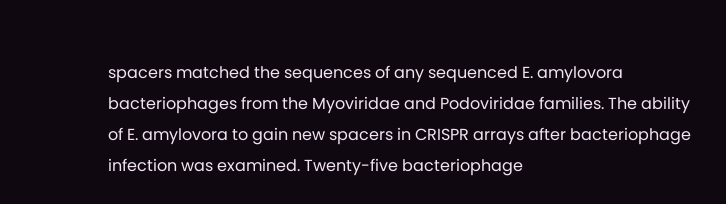spacers matched the sequences of any sequenced E. amylovora bacteriophages from the Myoviridae and Podoviridae families. The ability of E. amylovora to gain new spacers in CRISPR arrays after bacteriophage infection was examined. Twenty-five bacteriophage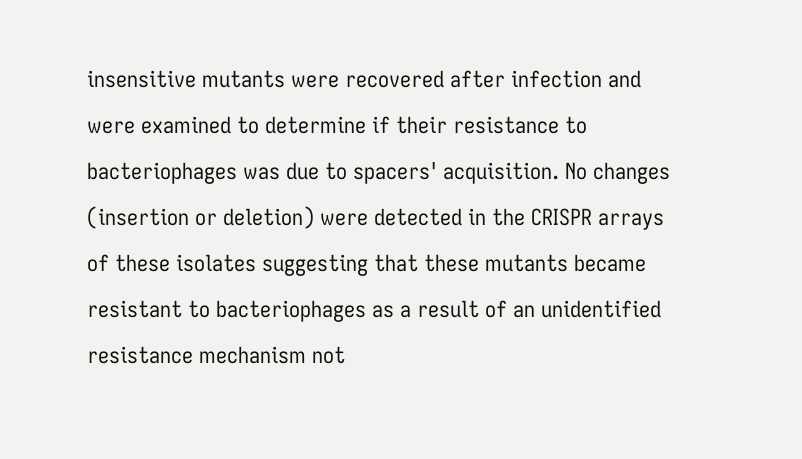insensitive mutants were recovered after infection and were examined to determine if their resistance to bacteriophages was due to spacers' acquisition. No changes (insertion or deletion) were detected in the CRISPR arrays of these isolates suggesting that these mutants became resistant to bacteriophages as a result of an unidentified resistance mechanism not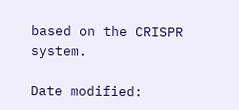based on the CRISPR system.

Date modified: